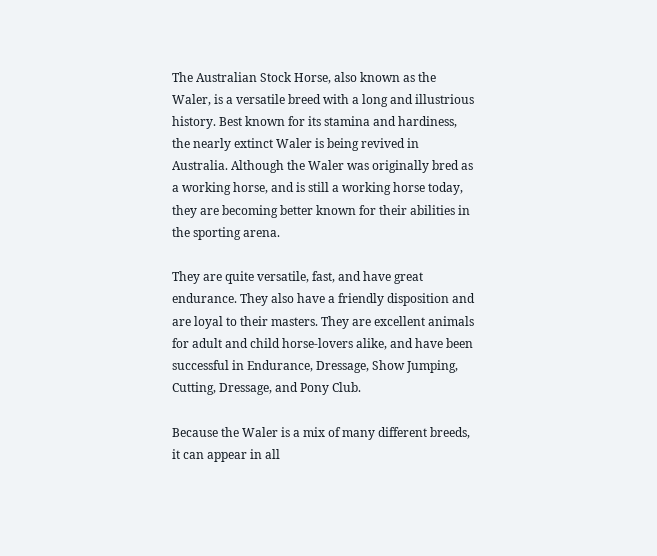The Australian Stock Horse, also known as the Waler, is a versatile breed with a long and illustrious history. Best known for its stamina and hardiness, the nearly extinct Waler is being revived in Australia. Although the Waler was originally bred as a working horse, and is still a working horse today, they are becoming better known for their abilities in the sporting arena.

They are quite versatile, fast, and have great endurance. They also have a friendly disposition and are loyal to their masters. They are excellent animals for adult and child horse-lovers alike, and have been successful in Endurance, Dressage, Show Jumping, Cutting, Dressage, and Pony Club.

Because the Waler is a mix of many different breeds, it can appear in all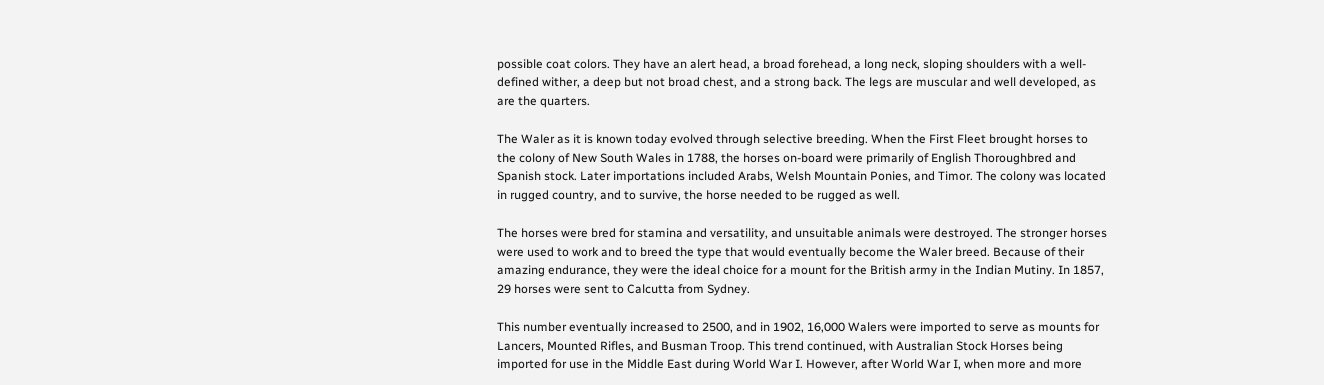possible coat colors. They have an alert head, a broad forehead, a long neck, sloping shoulders with a well-defined wither, a deep but not broad chest, and a strong back. The legs are muscular and well developed, as are the quarters.

The Waler as it is known today evolved through selective breeding. When the First Fleet brought horses to the colony of New South Wales in 1788, the horses on-board were primarily of English Thoroughbred and Spanish stock. Later importations included Arabs, Welsh Mountain Ponies, and Timor. The colony was located in rugged country, and to survive, the horse needed to be rugged as well.

The horses were bred for stamina and versatility, and unsuitable animals were destroyed. The stronger horses were used to work and to breed the type that would eventually become the Waler breed. Because of their amazing endurance, they were the ideal choice for a mount for the British army in the Indian Mutiny. In 1857, 29 horses were sent to Calcutta from Sydney.

This number eventually increased to 2500, and in 1902, 16,000 Walers were imported to serve as mounts for Lancers, Mounted Rifles, and Busman Troop. This trend continued, with Australian Stock Horses being imported for use in the Middle East during World War I. However, after World War I, when more and more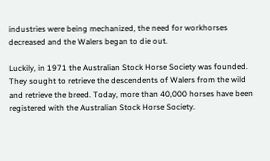industries were being mechanized, the need for workhorses decreased and the Walers began to die out.

Luckily, in 1971 the Australian Stock Horse Society was founded. They sought to retrieve the descendents of Walers from the wild and retrieve the breed. Today, more than 40,000 horses have been registered with the Australian Stock Horse Society.